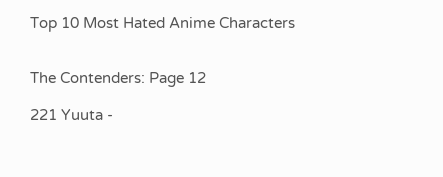Top 10 Most Hated Anime Characters


The Contenders: Page 12

221 Yuuta -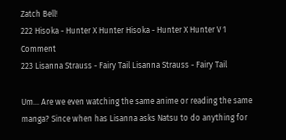Zatch Bell!
222 Hisoka - Hunter X Hunter Hisoka - Hunter X Hunter V 1 Comment
223 Lisanna Strauss - Fairy Tail Lisanna Strauss - Fairy Tail

Um... Are we even watching the same anime or reading the same manga? Since when has Lisanna asks Natsu to do anything for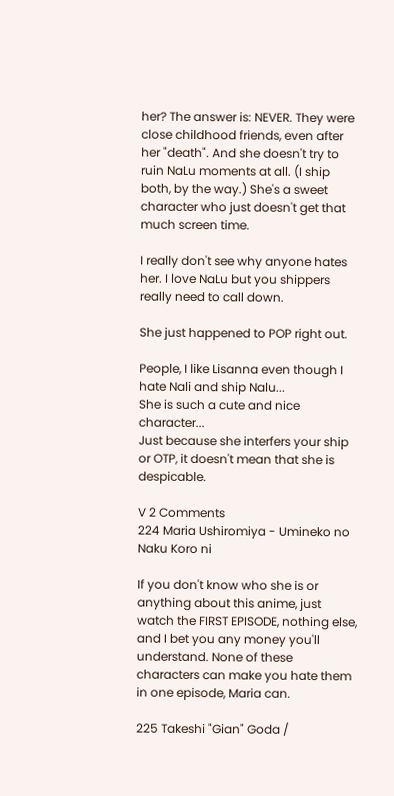her? The answer is: NEVER. They were close childhood friends, even after her "death". And she doesn't try to ruin NaLu moments at all. (I ship both, by the way.) She's a sweet character who just doesn't get that much screen time.

I really don't see why anyone hates her. I love NaLu but you shippers really need to call down.

She just happened to POP right out.

People, I like Lisanna even though I hate Nali and ship Nalu...
She is such a cute and nice character...
Just because she interfers your ship or OTP, it doesn't mean that she is despicable.

V 2 Comments
224 Maria Ushiromiya - Umineko no Naku Koro ni

If you don't know who she is or anything about this anime, just watch the FIRST EPISODE, nothing else, and I bet you any money you'll understand. None of these characters can make you hate them in one episode, Maria can.

225 Takeshi "Gian" Goda /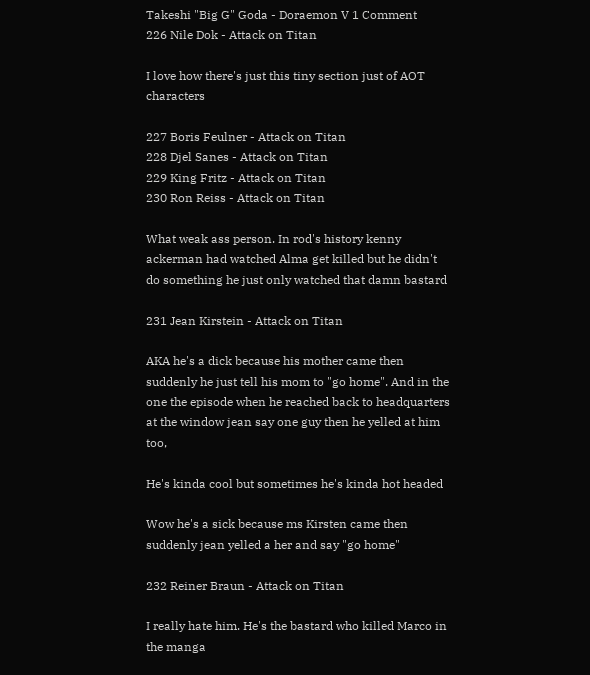Takeshi "Big G" Goda - Doraemon V 1 Comment
226 Nile Dok - Attack on Titan

I love how there's just this tiny section just of AOT characters

227 Boris Feulner - Attack on Titan
228 Djel Sanes - Attack on Titan
229 King Fritz - Attack on Titan
230 Ron Reiss - Attack on Titan

What weak ass person. In rod's history kenny ackerman had watched Alma get killed but he didn't do something he just only watched that damn bastard

231 Jean Kirstein - Attack on Titan

AKA he's a dick because his mother came then suddenly he just tell his mom to "go home". And in the one the episode when he reached back to headquarters at the window jean say one guy then he yelled at him too,

He's kinda cool but sometimes he's kinda hot headed

Wow he's a sick because ms Kirsten came then suddenly jean yelled a her and say "go home"

232 Reiner Braun - Attack on Titan

I really hate him. He's the bastard who killed Marco in the manga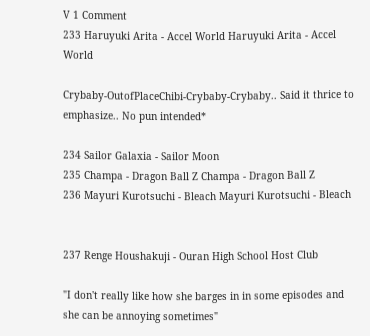V 1 Comment
233 Haruyuki Arita - Accel World Haruyuki Arita - Accel World

Crybaby-OutofPlaceChibi-Crybaby-Crybaby.. Said it thrice to emphasize.. No pun intended*

234 Sailor Galaxia - Sailor Moon
235 Champa - Dragon Ball Z Champa - Dragon Ball Z
236 Mayuri Kurotsuchi - Bleach Mayuri Kurotsuchi - Bleach


237 Renge Houshakuji - Ouran High School Host Club

"I don't really like how she barges in in some episodes and she can be annoying sometimes"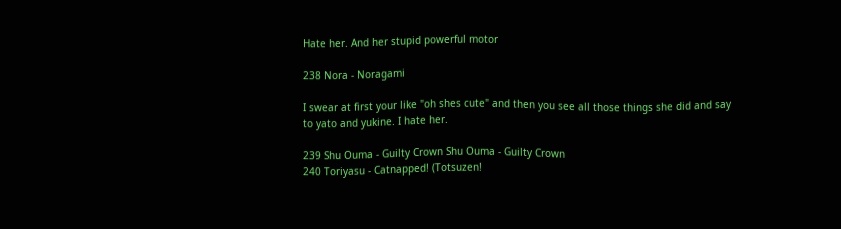Hate her. And her stupid powerful motor

238 Nora - Noragami

I swear at first your like "oh shes cute" and then you see all those things she did and say to yato and yukine. I hate her.

239 Shu Ouma - Guilty Crown Shu Ouma - Guilty Crown
240 Toriyasu - Catnapped! (Totsuzen!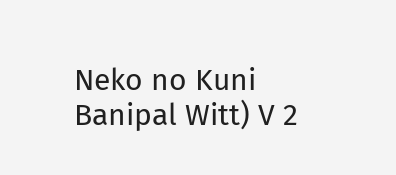Neko no Kuni Banipal Witt) V 2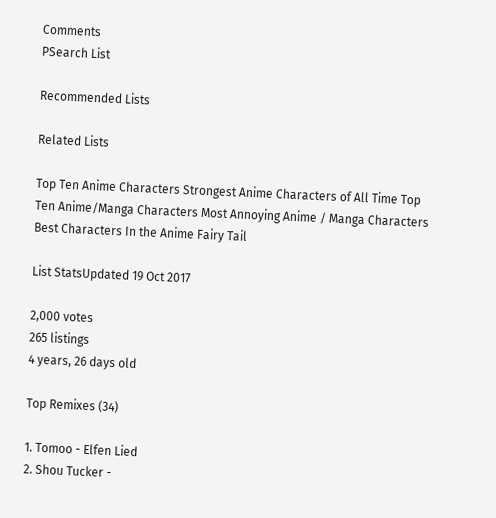Comments
PSearch List

Recommended Lists

Related Lists

Top Ten Anime Characters Strongest Anime Characters of All Time Top Ten Anime/Manga Characters Most Annoying Anime / Manga Characters Best Characters In the Anime Fairy Tail

List StatsUpdated 19 Oct 2017

2,000 votes
265 listings
4 years, 26 days old

Top Remixes (34)

1. Tomoo - Elfen Lied
2. Shou Tucker -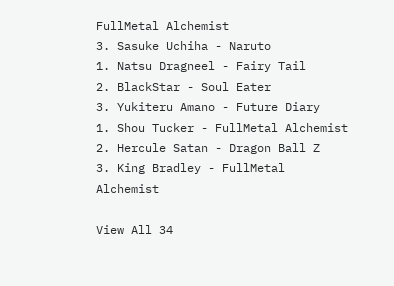FullMetal Alchemist
3. Sasuke Uchiha - Naruto
1. Natsu Dragneel - Fairy Tail
2. BlackStar - Soul Eater
3. Yukiteru Amano - Future Diary
1. Shou Tucker - FullMetal Alchemist
2. Hercule Satan - Dragon Ball Z
3. King Bradley - FullMetal Alchemist

View All 34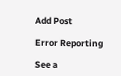Add Post

Error Reporting

See a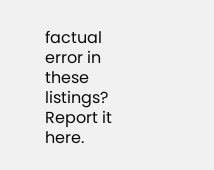factual error in these listings? Report it here.